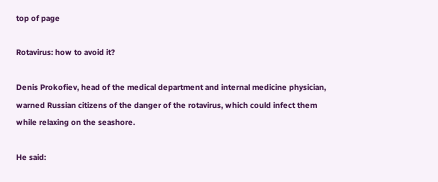top of page

Rotavirus: how to avoid it?

Denis Prokofiev, head of the medical department and internal medicine physician, warned Russian citizens of the danger of the rotavirus, which could infect them while relaxing on the seashore.

He said: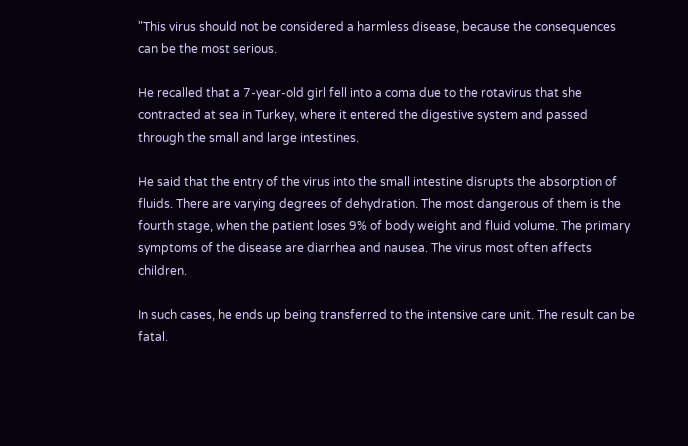"This virus should not be considered a harmless disease, because the consequences can be the most serious.

He recalled that a 7-year-old girl fell into a coma due to the rotavirus that she contracted at sea in Turkey, where it entered the digestive system and passed through the small and large intestines.

He said that the entry of the virus into the small intestine disrupts the absorption of fluids. There are varying degrees of dehydration. The most dangerous of them is the fourth stage, when the patient loses 9% of body weight and fluid volume. The primary symptoms of the disease are diarrhea and nausea. The virus most often affects children.

In such cases, he ends up being transferred to the intensive care unit. The result can be fatal.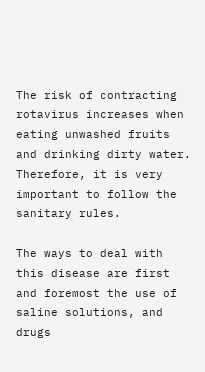The risk of contracting rotavirus increases when eating unwashed fruits and drinking dirty water. Therefore, it is very important to follow the sanitary rules.

The ways to deal with this disease are first and foremost the use of saline solutions, and drugs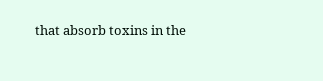that absorb toxins in the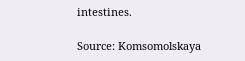intestines.

Source: Komsomolskaya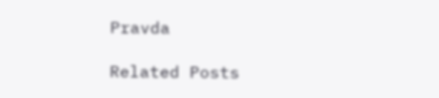Pravda

Related Posts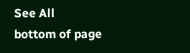See All
bottom of page